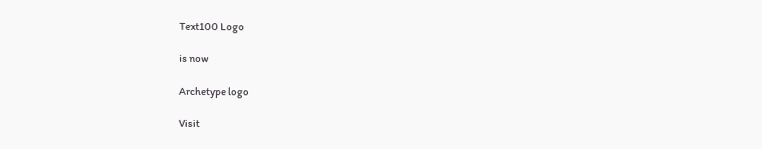Text100 Logo

is now

Archetype logo

Visit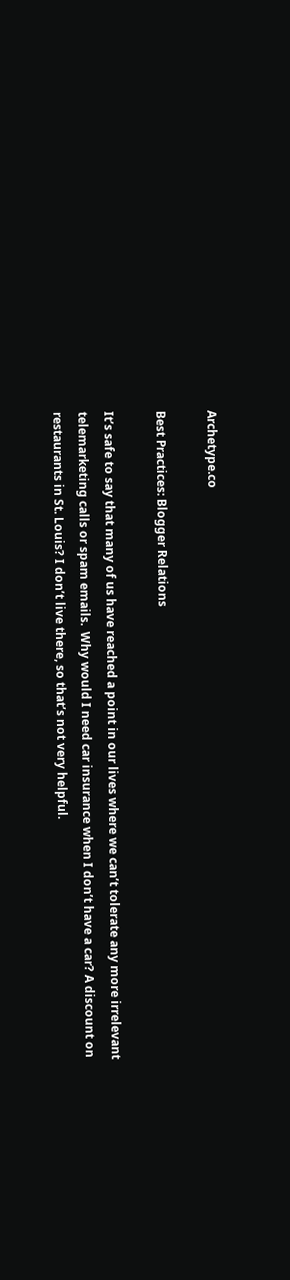Archetype.co

Best Practices: Blogger Relations

It’s safe to say that many of us have reached a point in our lives where we can’t tolerate any more irrelevant telemarketing calls or spam emails.  Why would I need car insurance when I don’t have a car? A discount on restaurants in St. Louis? I don’t live there, so that’s not very helpful.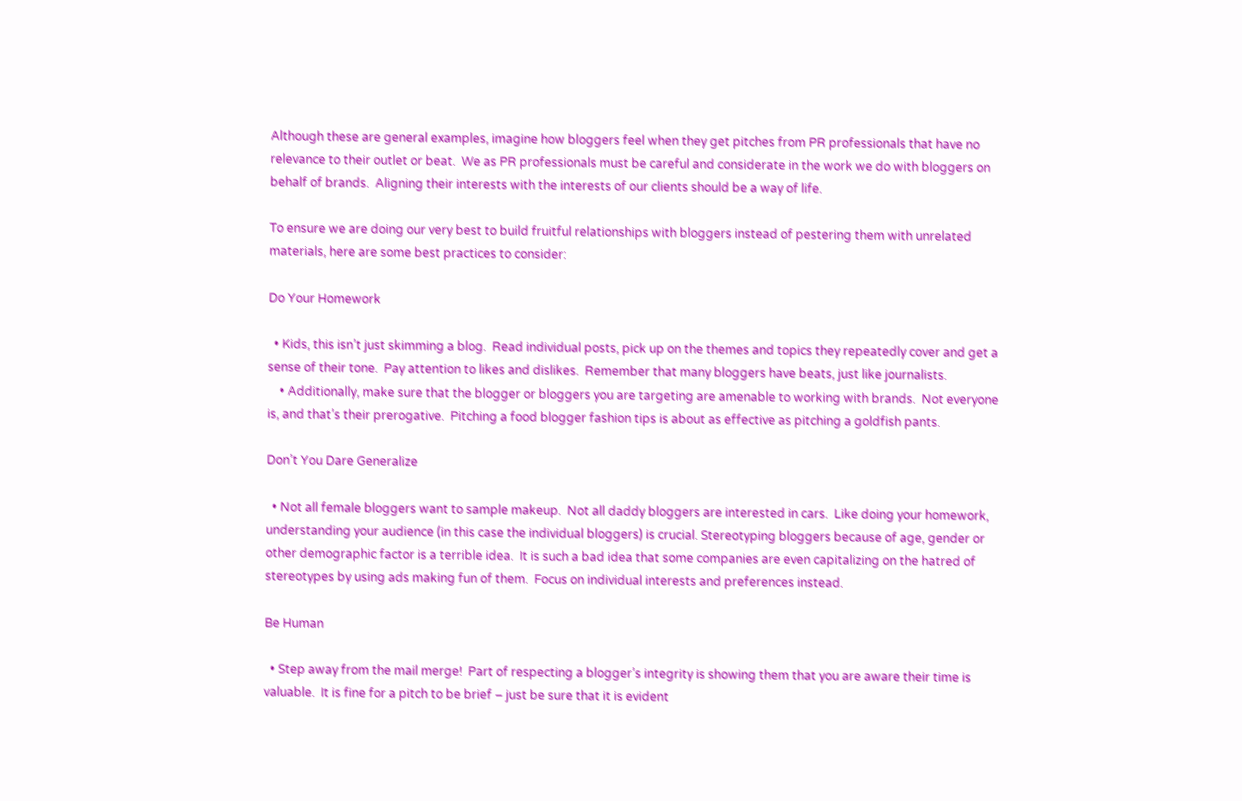Although these are general examples, imagine how bloggers feel when they get pitches from PR professionals that have no relevance to their outlet or beat.  We as PR professionals must be careful and considerate in the work we do with bloggers on behalf of brands.  Aligning their interests with the interests of our clients should be a way of life.

To ensure we are doing our very best to build fruitful relationships with bloggers instead of pestering them with unrelated materials, here are some best practices to consider:

Do Your Homework

  • Kids, this isn’t just skimming a blog.  Read individual posts, pick up on the themes and topics they repeatedly cover and get a sense of their tone.  Pay attention to likes and dislikes.  Remember that many bloggers have beats, just like journalists.
    • Additionally, make sure that the blogger or bloggers you are targeting are amenable to working with brands.  Not everyone is, and that’s their prerogative.  Pitching a food blogger fashion tips is about as effective as pitching a goldfish pants.

Don’t You Dare Generalize

  • Not all female bloggers want to sample makeup.  Not all daddy bloggers are interested in cars.  Like doing your homework, understanding your audience (in this case the individual bloggers) is crucial. Stereotyping bloggers because of age, gender or other demographic factor is a terrible idea.  It is such a bad idea that some companies are even capitalizing on the hatred of stereotypes by using ads making fun of them.  Focus on individual interests and preferences instead.

Be Human

  • Step away from the mail merge!  Part of respecting a blogger’s integrity is showing them that you are aware their time is valuable.  It is fine for a pitch to be brief – just be sure that it is evident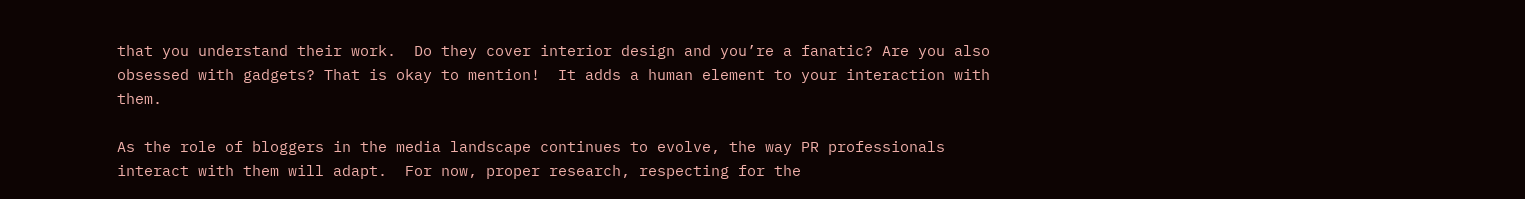that you understand their work.  Do they cover interior design and you’re a fanatic? Are you also obsessed with gadgets? That is okay to mention!  It adds a human element to your interaction with them.

As the role of bloggers in the media landscape continues to evolve, the way PR professionals interact with them will adapt.  For now, proper research, respecting for the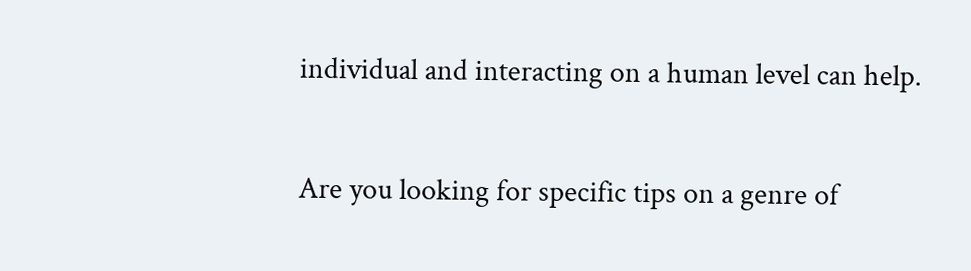individual and interacting on a human level can help.

Are you looking for specific tips on a genre of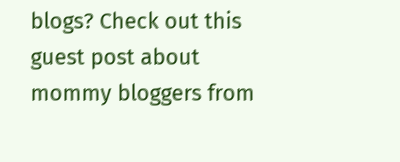blogs? Check out this guest post about mommy bloggers from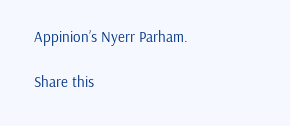Appinion’s Nyerr Parham.

Share this